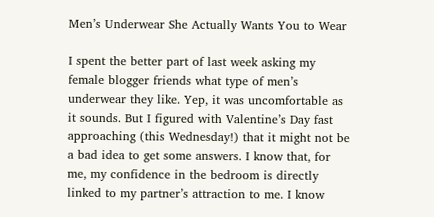Men’s Underwear She Actually Wants You to Wear

I spent the better part of last week asking my female blogger friends what type of men’s underwear they like. Yep, it was uncomfortable as it sounds. But I figured with Valentine’s Day fast approaching (this Wednesday!) that it might not be a bad idea to get some answers. I know that, for me, my confidence in the bedroom is directly linked to my partner’s attraction to me. I know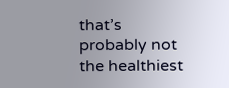that’s probably not the healthiest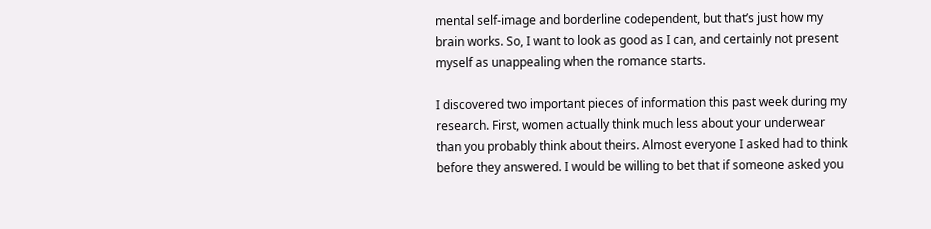mental self-image and borderline codependent, but that’s just how my brain works. So, I want to look as good as I can, and certainly not present myself as unappealing when the romance starts.

I discovered two important pieces of information this past week during my research. First, women actually think much less about your underwear than you probably think about theirs. Almost everyone I asked had to think before they answered. I would be willing to bet that if someone asked you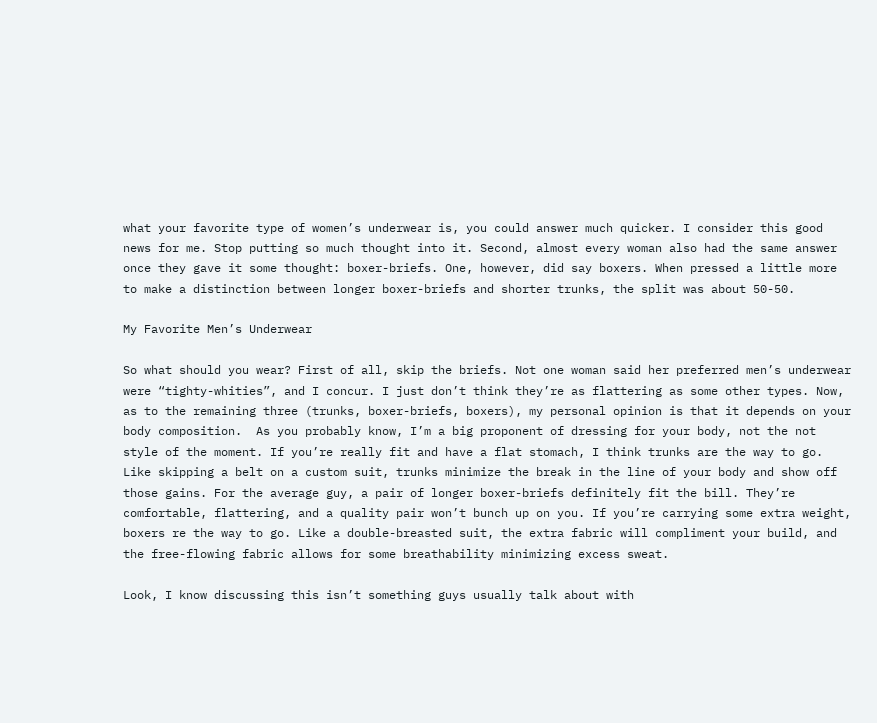what your favorite type of women’s underwear is, you could answer much quicker. I consider this good news for me. Stop putting so much thought into it. Second, almost every woman also had the same answer once they gave it some thought: boxer-briefs. One, however, did say boxers. When pressed a little more to make a distinction between longer boxer-briefs and shorter trunks, the split was about 50-50.

My Favorite Men’s Underwear

So what should you wear? First of all, skip the briefs. Not one woman said her preferred men’s underwear were “tighty-whities”, and I concur. I just don’t think they’re as flattering as some other types. Now, as to the remaining three (trunks, boxer-briefs, boxers), my personal opinion is that it depends on your body composition.  As you probably know, I’m a big proponent of dressing for your body, not the not style of the moment. If you’re really fit and have a flat stomach, I think trunks are the way to go. Like skipping a belt on a custom suit, trunks minimize the break in the line of your body and show off those gains. For the average guy, a pair of longer boxer-briefs definitely fit the bill. They’re comfortable, flattering, and a quality pair won’t bunch up on you. If you’re carrying some extra weight, boxers re the way to go. Like a double-breasted suit, the extra fabric will compliment your build, and the free-flowing fabric allows for some breathability minimizing excess sweat.

Look, I know discussing this isn’t something guys usually talk about with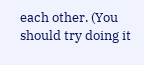each other. (You should try doing it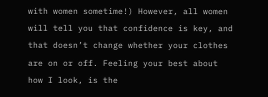with women sometime!) However, all women will tell you that confidence is key, and that doesn’t change whether your clothes are on or off. Feeling your best about how I look, is the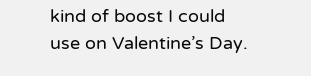kind of boost I could use on Valentine’s Day.